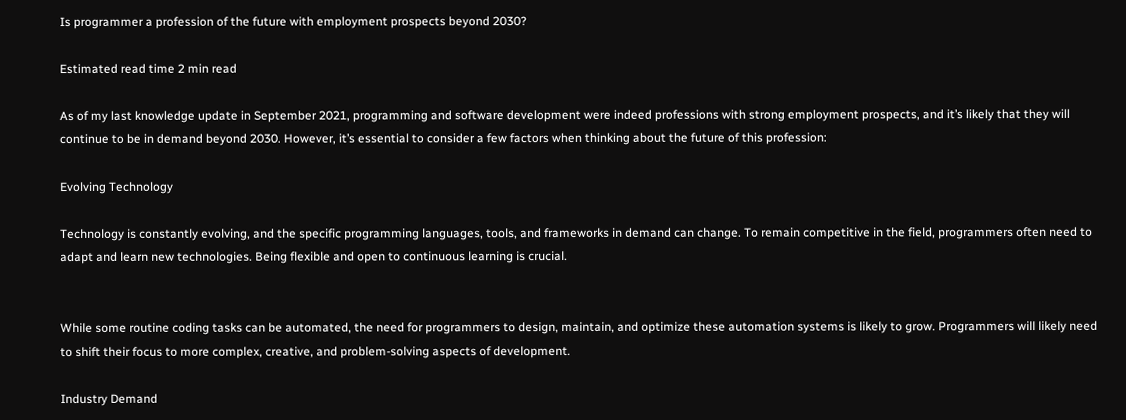Is programmer a profession of the future with employment prospects beyond 2030?

Estimated read time 2 min read

As of my last knowledge update in September 2021, programming and software development were indeed professions with strong employment prospects, and it’s likely that they will continue to be in demand beyond 2030. However, it’s essential to consider a few factors when thinking about the future of this profession:

Evolving Technology

Technology is constantly evolving, and the specific programming languages, tools, and frameworks in demand can change. To remain competitive in the field, programmers often need to adapt and learn new technologies. Being flexible and open to continuous learning is crucial.


While some routine coding tasks can be automated, the need for programmers to design, maintain, and optimize these automation systems is likely to grow. Programmers will likely need to shift their focus to more complex, creative, and problem-solving aspects of development.

Industry Demand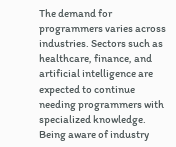The demand for programmers varies across industries. Sectors such as healthcare, finance, and artificial intelligence are expected to continue needing programmers with specialized knowledge. Being aware of industry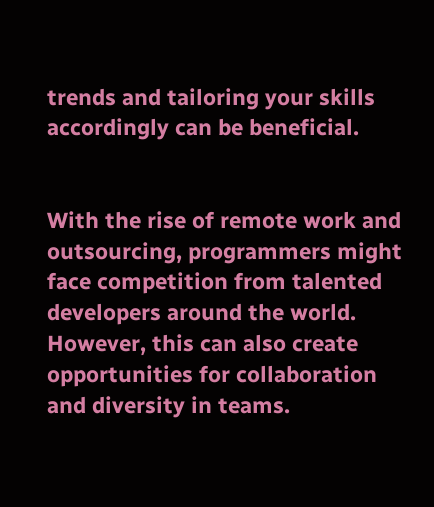trends and tailoring your skills accordingly can be beneficial.


With the rise of remote work and outsourcing, programmers might face competition from talented developers around the world. However, this can also create opportunities for collaboration and diversity in teams.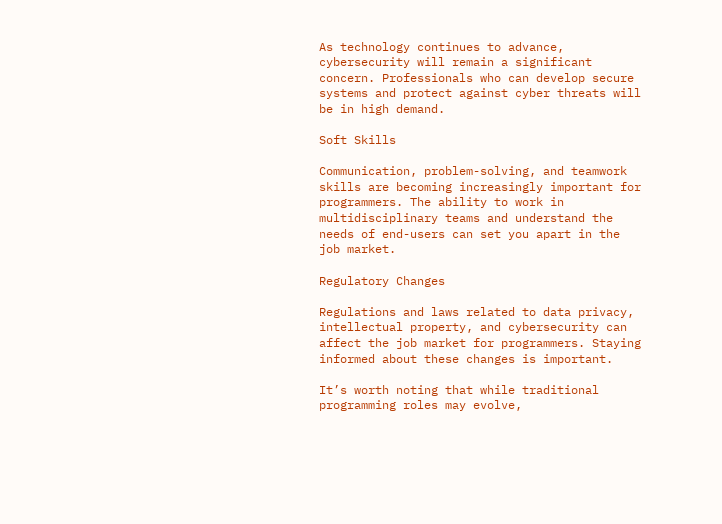As technology continues to advance, cybersecurity will remain a significant concern. Professionals who can develop secure systems and protect against cyber threats will be in high demand.

Soft Skills

Communication, problem-solving, and teamwork skills are becoming increasingly important for programmers. The ability to work in multidisciplinary teams and understand the needs of end-users can set you apart in the job market.

Regulatory Changes

Regulations and laws related to data privacy, intellectual property, and cybersecurity can affect the job market for programmers. Staying informed about these changes is important.

It’s worth noting that while traditional programming roles may evolve,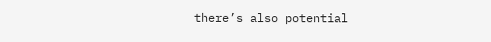there’s also potential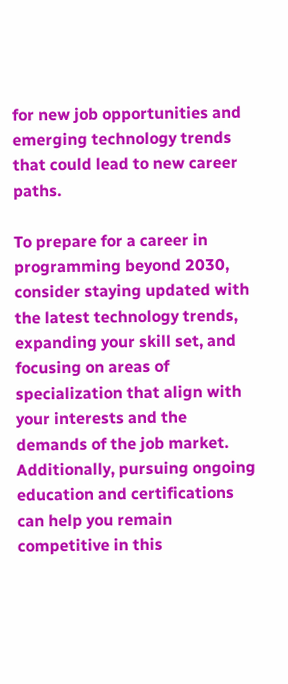for new job opportunities and emerging technology trends that could lead to new career paths.

To prepare for a career in programming beyond 2030, consider staying updated with the latest technology trends, expanding your skill set, and focusing on areas of specialization that align with your interests and the demands of the job market. Additionally, pursuing ongoing education and certifications can help you remain competitive in this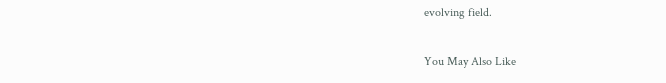evolving field.

You May Also Like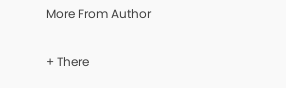More From Author

+ There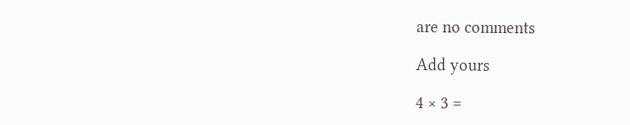are no comments

Add yours

4 × 3 =